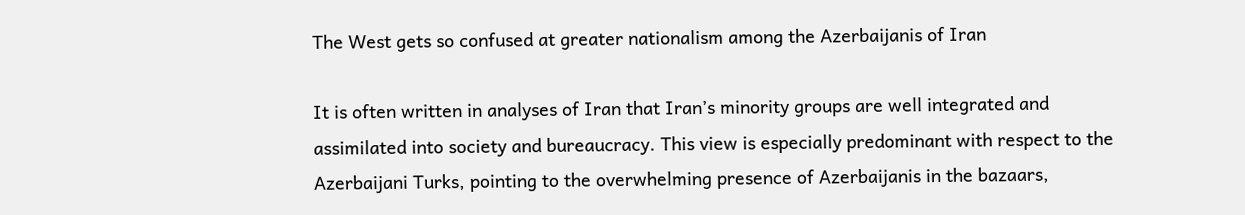The West gets so confused at greater nationalism among the Azerbaijanis of Iran

It is often written in analyses of Iran that Iran’s minority groups are well integrated and assimilated into society and bureaucracy. This view is especially predominant with respect to the Azerbaijani Turks, pointing to the overwhelming presence of Azerbaijanis in the bazaars,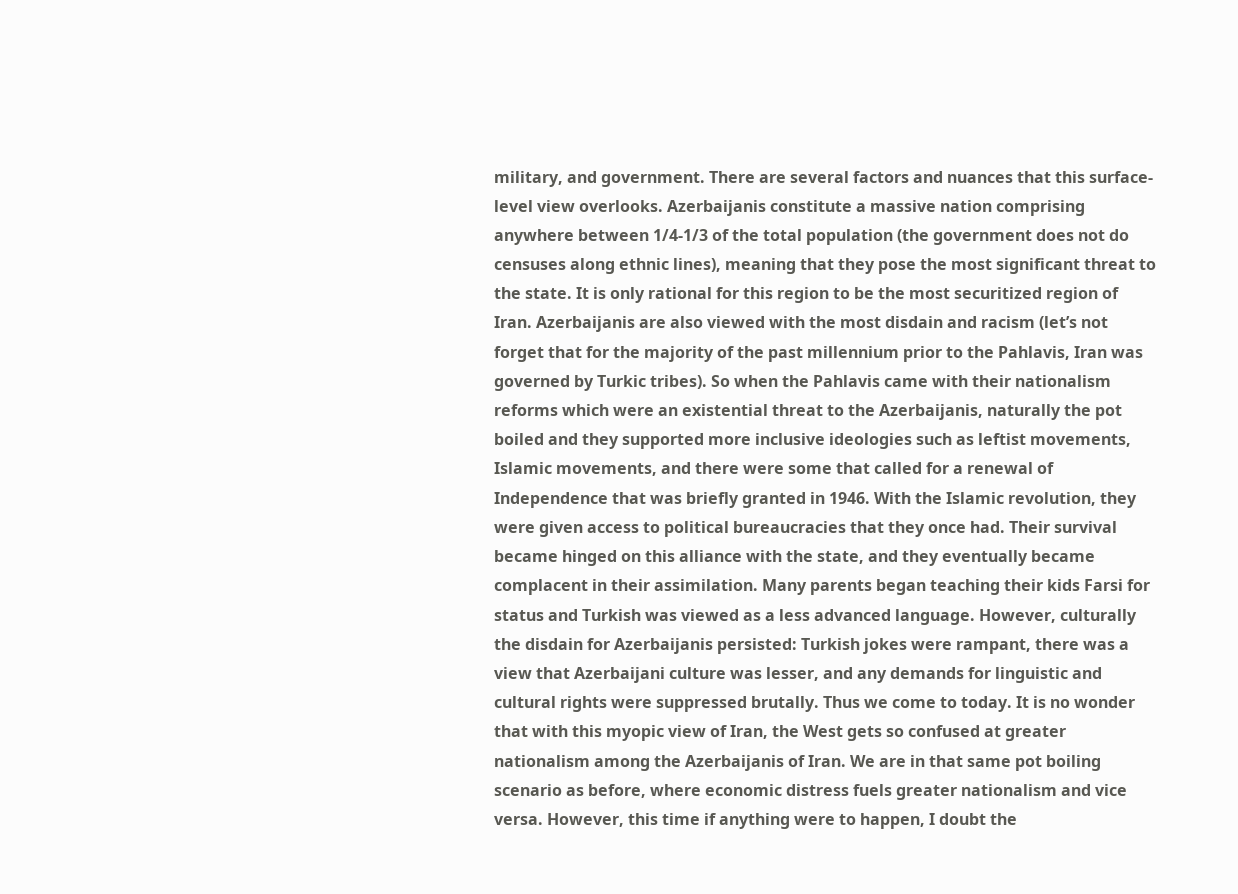military, and government. There are several factors and nuances that this surface-level view overlooks. Azerbaijanis constitute a massive nation comprising anywhere between 1/4-1/3 of the total population (the government does not do censuses along ethnic lines), meaning that they pose the most significant threat to the state. It is only rational for this region to be the most securitized region of Iran. Azerbaijanis are also viewed with the most disdain and racism (let’s not forget that for the majority of the past millennium prior to the Pahlavis, Iran was governed by Turkic tribes). So when the Pahlavis came with their nationalism reforms which were an existential threat to the Azerbaijanis, naturally the pot boiled and they supported more inclusive ideologies such as leftist movements, Islamic movements, and there were some that called for a renewal of Independence that was briefly granted in 1946. With the Islamic revolution, they were given access to political bureaucracies that they once had. Their survival became hinged on this alliance with the state, and they eventually became complacent in their assimilation. Many parents began teaching their kids Farsi for status and Turkish was viewed as a less advanced language. However, culturally the disdain for Azerbaijanis persisted: Turkish jokes were rampant, there was a view that Azerbaijani culture was lesser, and any demands for linguistic and cultural rights were suppressed brutally. Thus we come to today. It is no wonder that with this myopic view of Iran, the West gets so confused at greater nationalism among the Azerbaijanis of Iran. We are in that same pot boiling scenario as before, where economic distress fuels greater nationalism and vice versa. However, this time if anything were to happen, I doubt the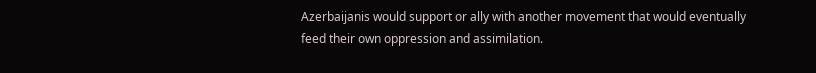Azerbaijanis would support or ally with another movement that would eventually feed their own oppression and assimilation.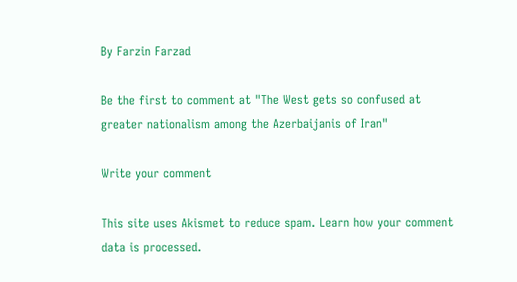By Farzin Farzad

Be the first to comment at "The West gets so confused at greater nationalism among the Azerbaijanis of Iran"

Write your comment

This site uses Akismet to reduce spam. Learn how your comment data is processed.